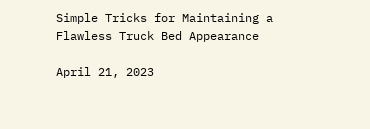Simple Tricks for Maintaining a Flawless Truck Bed Appearance

April 21, 2023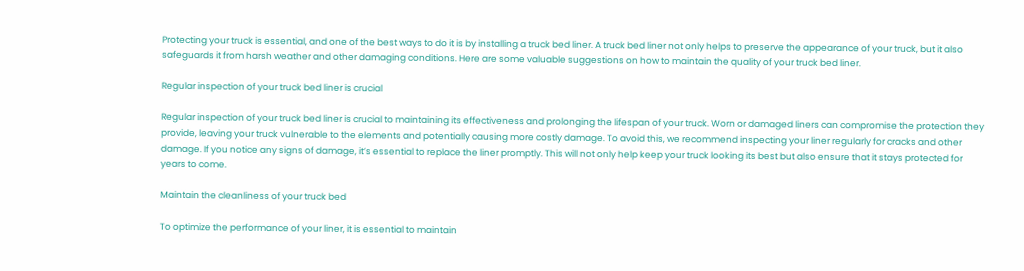Protecting your truck is essential, and one of the best ways to do it is by installing a truck bed liner. A truck bed liner not only helps to preserve the appearance of your truck, but it also safeguards it from harsh weather and other damaging conditions. Here are some valuable suggestions on how to maintain the quality of your truck bed liner.

Regular inspection of your truck bed liner is crucial

Regular inspection of your truck bed liner is crucial to maintaining its effectiveness and prolonging the lifespan of your truck. Worn or damaged liners can compromise the protection they provide, leaving your truck vulnerable to the elements and potentially causing more costly damage. To avoid this, we recommend inspecting your liner regularly for cracks and other damage. If you notice any signs of damage, it’s essential to replace the liner promptly. This will not only help keep your truck looking its best but also ensure that it stays protected for years to come.

Maintain the cleanliness of your truck bed

To optimize the performance of your liner, it is essential to maintain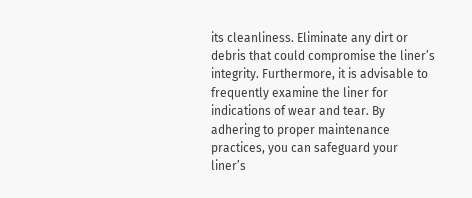its cleanliness. Eliminate any dirt or debris that could compromise the liner’s integrity. Furthermore, it is advisable to frequently examine the liner for indications of wear and tear. By adhering to proper maintenance practices, you can safeguard your liner’s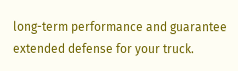long-term performance and guarantee extended defense for your truck.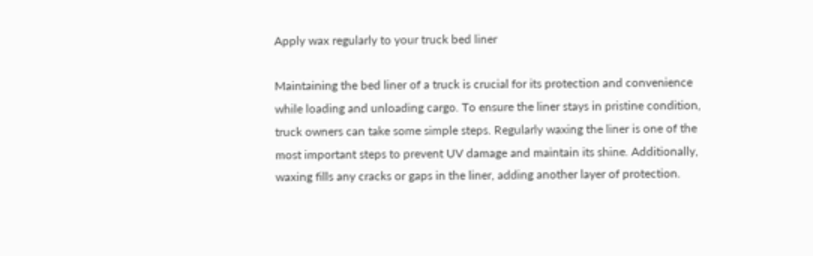Apply wax regularly to your truck bed liner

Maintaining the bed liner of a truck is crucial for its protection and convenience while loading and unloading cargo. To ensure the liner stays in pristine condition, truck owners can take some simple steps. Regularly waxing the liner is one of the most important steps to prevent UV damage and maintain its shine. Additionally, waxing fills any cracks or gaps in the liner, adding another layer of protection.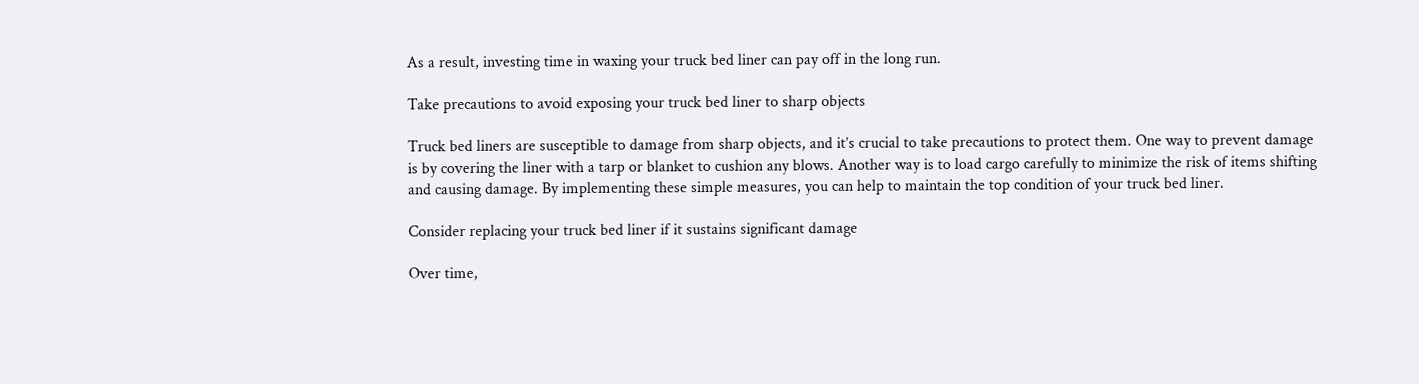As a result, investing time in waxing your truck bed liner can pay off in the long run.

Take precautions to avoid exposing your truck bed liner to sharp objects

Truck bed liners are susceptible to damage from sharp objects, and it’s crucial to take precautions to protect them. One way to prevent damage is by covering the liner with a tarp or blanket to cushion any blows. Another way is to load cargo carefully to minimize the risk of items shifting and causing damage. By implementing these simple measures, you can help to maintain the top condition of your truck bed liner.

Consider replacing your truck bed liner if it sustains significant damage

Over time,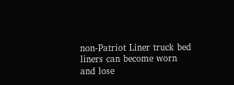non-Patriot Liner truck bed liners can become worn and lose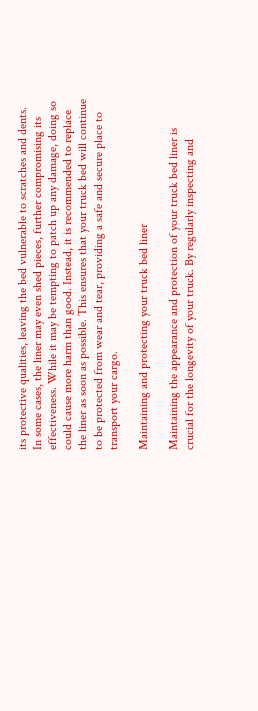its protective qualities, leaving the bed vulnerable to scratches and dents. In some cases, the liner may even shed pieces, further compromising its effectiveness. While it may be tempting to patch up any damage, doing so could cause more harm than good. Instead, it is recommended to replace the liner as soon as possible. This ensures that your truck bed will continue to be protected from wear and tear, providing a safe and secure place to transport your cargo.

Maintaining and protecting your truck bed liner

Maintaining the appearance and protection of your truck bed liner is crucial for the longevity of your truck. By regularly inspecting and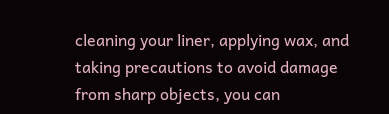cleaning your liner, applying wax, and taking precautions to avoid damage from sharp objects, you can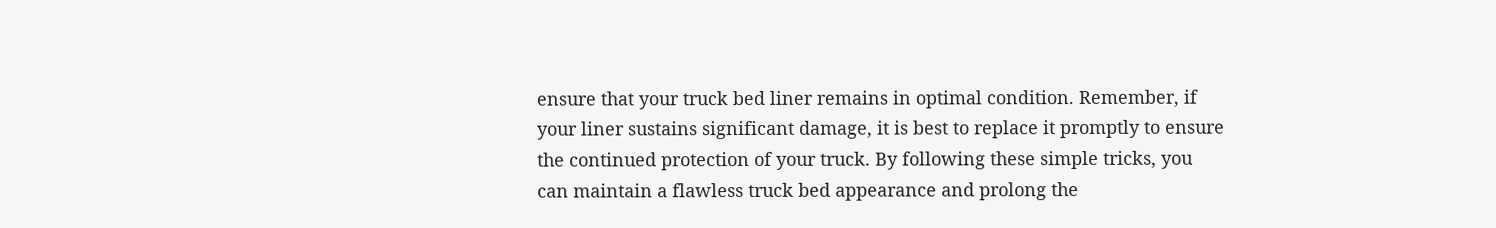ensure that your truck bed liner remains in optimal condition. Remember, if your liner sustains significant damage, it is best to replace it promptly to ensure the continued protection of your truck. By following these simple tricks, you can maintain a flawless truck bed appearance and prolong the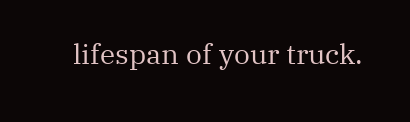lifespan of your truck.